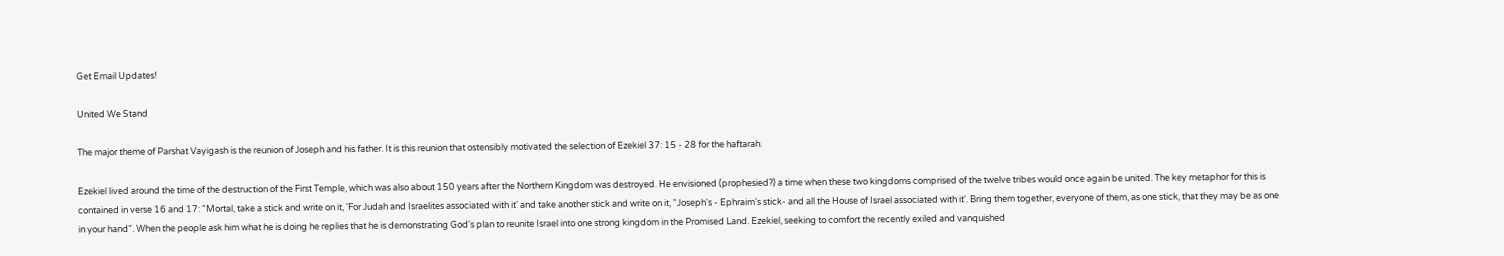Get Email Updates!

United We Stand

The major theme of Parshat Vayigash is the reunion of Joseph and his father. It is this reunion that ostensibly motivated the selection of Ezekiel 37: 15 - 28 for the haftarah.

Ezekiel lived around the time of the destruction of the First Temple, which was also about 150 years after the Northern Kingdom was destroyed. He envisioned (prophesied?) a time when these two kingdoms comprised of the twelve tribes would once again be united. The key metaphor for this is contained in verse 16 and 17: "Mortal, take a stick and write on it, 'For Judah and Israelites associated with it' and take another stick and write on it, "Joseph's - Ephraim's stick- and all the House of Israel associated with it'. Bring them together, everyone of them, as one stick, that they may be as one in your hand". When the people ask him what he is doing he replies that he is demonstrating God's plan to reunite Israel into one strong kingdom in the Promised Land. Ezekiel, seeking to comfort the recently exiled and vanquished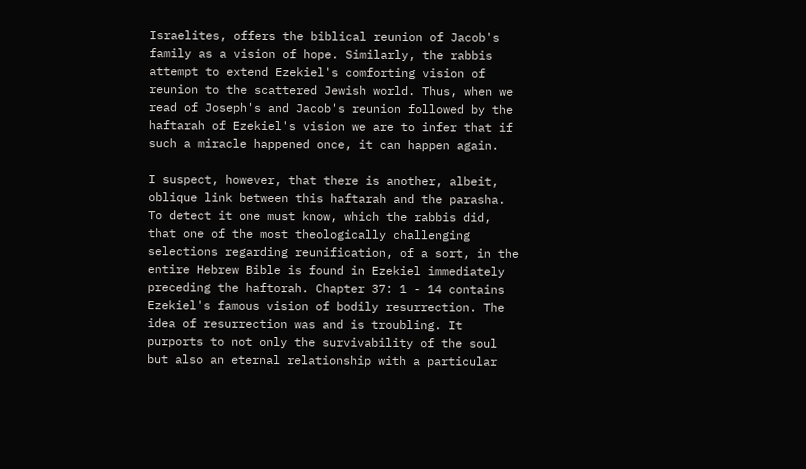Israelites, offers the biblical reunion of Jacob's family as a vision of hope. Similarly, the rabbis attempt to extend Ezekiel's comforting vision of reunion to the scattered Jewish world. Thus, when we read of Joseph's and Jacob's reunion followed by the haftarah of Ezekiel's vision we are to infer that if such a miracle happened once, it can happen again.

I suspect, however, that there is another, albeit, oblique link between this haftarah and the parasha. To detect it one must know, which the rabbis did, that one of the most theologically challenging selections regarding reunification, of a sort, in the entire Hebrew Bible is found in Ezekiel immediately preceding the haftorah. Chapter 37: 1 - 14 contains Ezekiel's famous vision of bodily resurrection. The idea of resurrection was and is troubling. It purports to not only the survivability of the soul but also an eternal relationship with a particular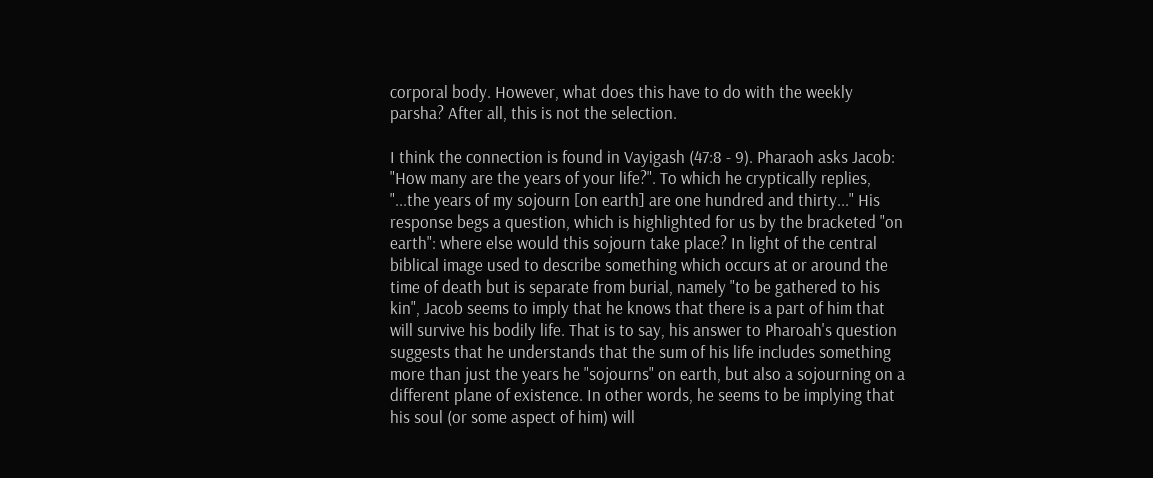corporal body. However, what does this have to do with the weekly parsha? After all, this is not the selection.

I think the connection is found in Vayigash (47:8 - 9). Pharaoh asks Jacob: "How many are the years of your life?". To which he cryptically replies, "...the years of my sojourn [on earth] are one hundred and thirty..." His response begs a question, which is highlighted for us by the bracketed "on earth": where else would this sojourn take place? In light of the central biblical image used to describe something which occurs at or around the time of death but is separate from burial, namely "to be gathered to his kin", Jacob seems to imply that he knows that there is a part of him that will survive his bodily life. That is to say, his answer to Pharoah's question suggests that he understands that the sum of his life includes something more than just the years he "sojourns" on earth, but also a sojourning on a different plane of existence. In other words, he seems to be implying that his soul (or some aspect of him) will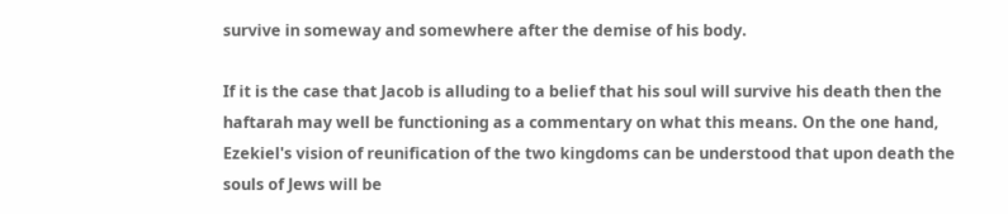survive in someway and somewhere after the demise of his body.

If it is the case that Jacob is alluding to a belief that his soul will survive his death then the haftarah may well be functioning as a commentary on what this means. On the one hand, Ezekiel's vision of reunification of the two kingdoms can be understood that upon death the souls of Jews will be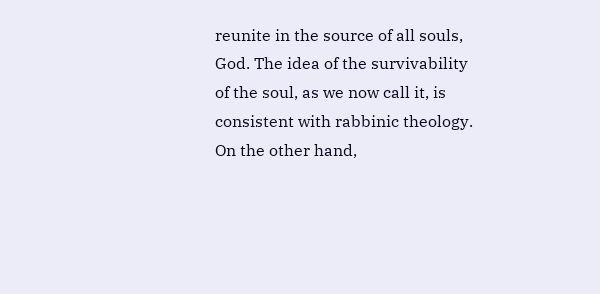reunite in the source of all souls, God. The idea of the survivability of the soul, as we now call it, is consistent with rabbinic theology. On the other hand,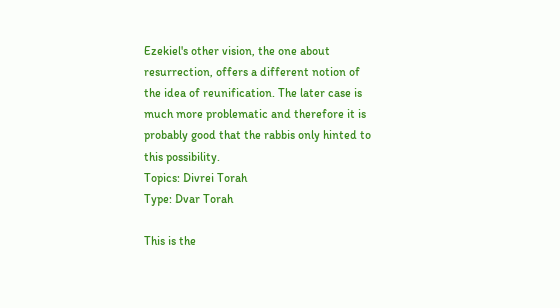Ezekiel's other vision, the one about resurrection, offers a different notion of the idea of reunification. The later case is much more problematic and therefore it is probably good that the rabbis only hinted to this possibility.
Topics: Divrei Torah
Type: Dvar Torah

This is the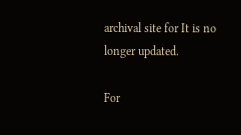archival site for It is no longer updated.

For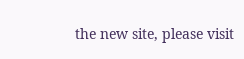the new site, please visit